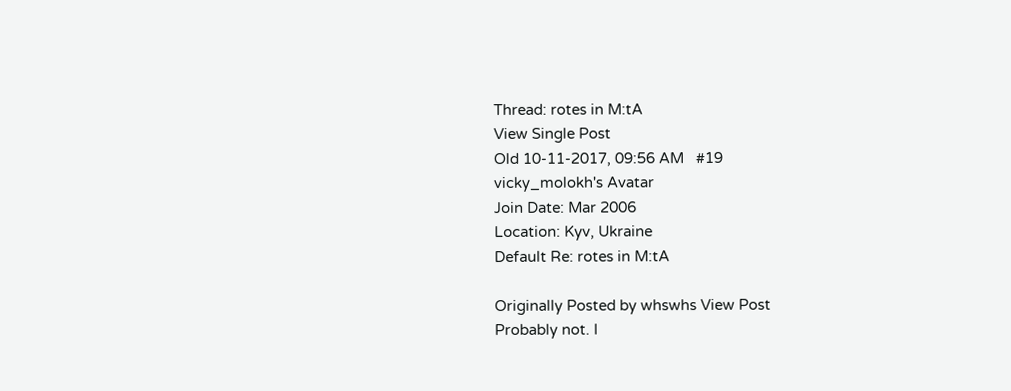Thread: rotes in M:tA
View Single Post
Old 10-11-2017, 09:56 AM   #19
vicky_molokh's Avatar
Join Date: Mar 2006
Location: Kyv, Ukraine
Default Re: rotes in M:tA

Originally Posted by whswhs View Post
Probably not. I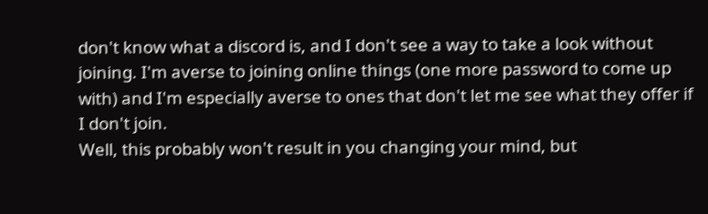don't know what a discord is, and I don't see a way to take a look without joining. I'm averse to joining online things (one more password to come up with) and I'm especially averse to ones that don't let me see what they offer if I don't join.
Well, this probably won't result in you changing your mind, but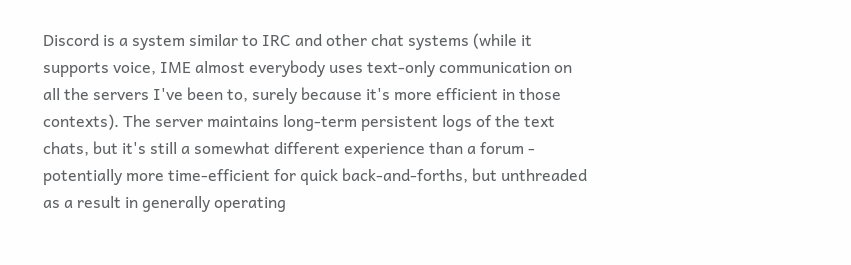Discord is a system similar to IRC and other chat systems (while it supports voice, IME almost everybody uses text-only communication on all the servers I've been to, surely because it's more efficient in those contexts). The server maintains long-term persistent logs of the text chats, but it's still a somewhat different experience than a forum - potentially more time-efficient for quick back-and-forths, but unthreaded as a result in generally operating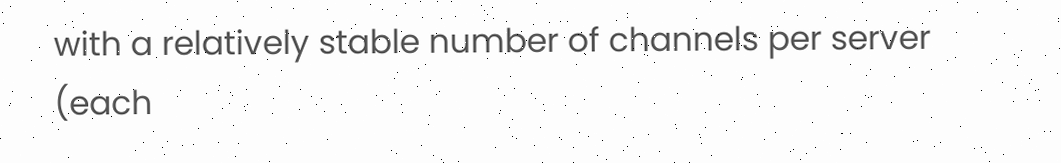with a relatively stable number of channels per server (each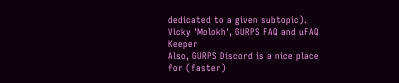dedicated to a given subtopic).
Vicky 'Molokh', GURPS FAQ and uFAQ Keeper
Also, GURPS Discord is a nice place for (faster)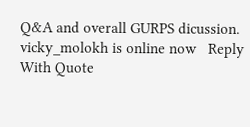Q&A and overall GURPS dicussion.
vicky_molokh is online now   Reply With Quote